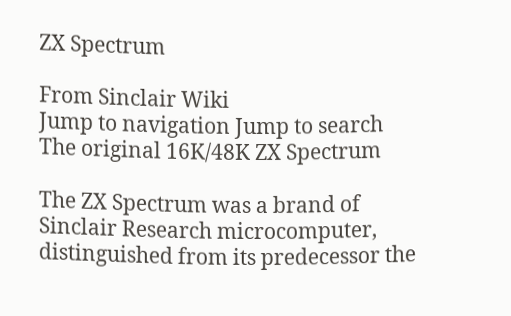ZX Spectrum

From Sinclair Wiki
Jump to navigation Jump to search
The original 16K/48K ZX Spectrum

The ZX Spectrum was a brand of Sinclair Research microcomputer, distinguished from its predecessor the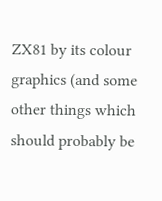ZX81 by its colour graphics (and some other things which should probably be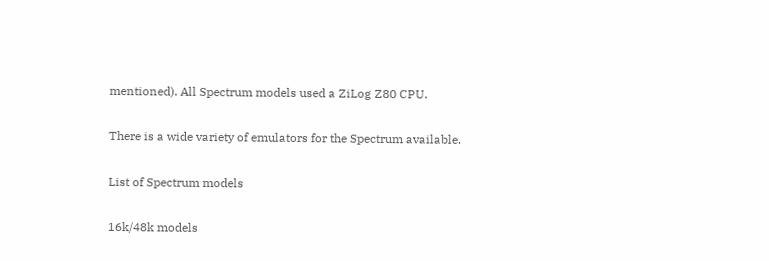mentioned). All Spectrum models used a ZiLog Z80 CPU.

There is a wide variety of emulators for the Spectrum available.

List of Spectrum models

16k/48k models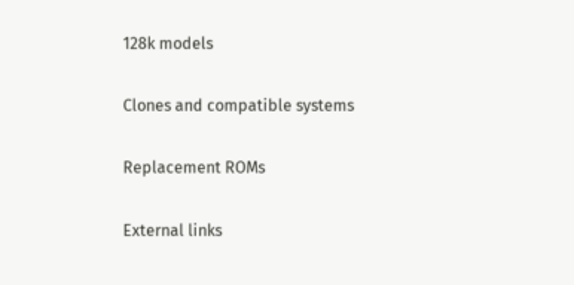128k models

Clones and compatible systems

Replacement ROMs

External links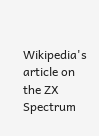Wikipedia's article on the ZX Spectrum